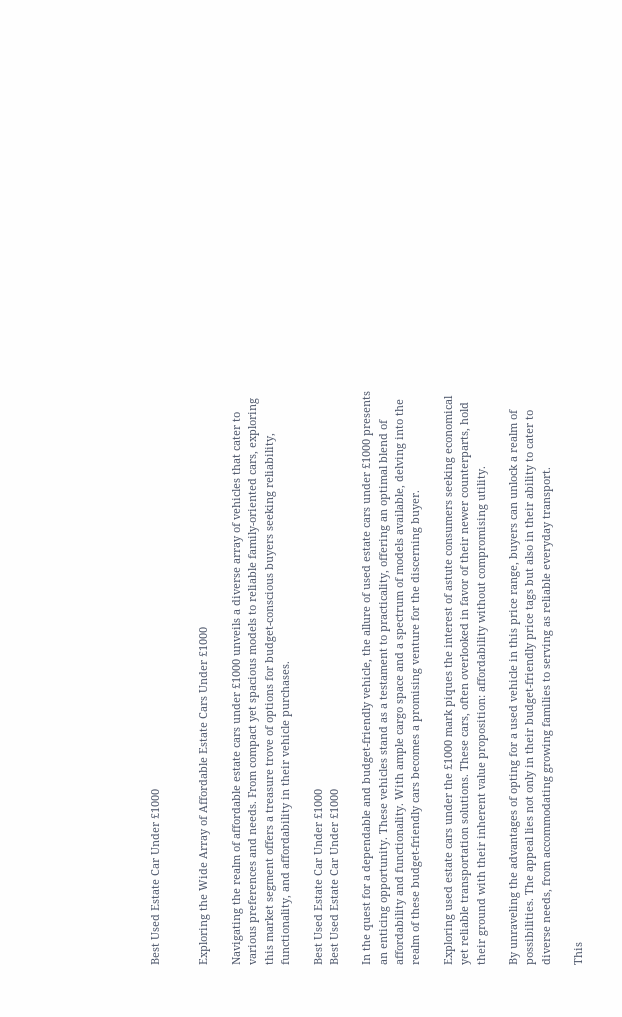Best Used Estate Car Under £1000


Exploring the Wide Array of Affordable Estate Cars Under £1000

Navigating the realm of affordable estate cars under £1000 unveils a diverse array of vehicles that cater to various preferences and needs. From compact yet spacious models to reliable family-oriented cars, exploring this market segment offers a treasure trove of options for budget-conscious buyers seeking reliability, functionality, and affordability in their vehicle purchases.

Best Used Estate Car Under £1000
Best Used Estate Car Under £1000

In the quest for a dependable and budget-friendly vehicle, the allure of used estate cars under £1000 presents an enticing opportunity. These vehicles stand as a testament to practicality, offering an optimal blend of affordability and functionality. With ample cargo space and a spectrum of models available, delving into the realm of these budget-friendly cars becomes a promising venture for the discerning buyer.

Exploring used estate cars under the £1000 mark piques the interest of astute consumers seeking economical yet reliable transportation solutions. These cars, often overlooked in favor of their newer counterparts, hold their ground with their inherent value proposition: affordability without compromising utility.

By unraveling the advantages of opting for a used vehicle in this price range, buyers can unlock a realm of possibilities. The appeal lies not only in their budget-friendly price tags but also in their ability to cater to diverse needs, from accommodating growing families to serving as reliable everyday transport.

This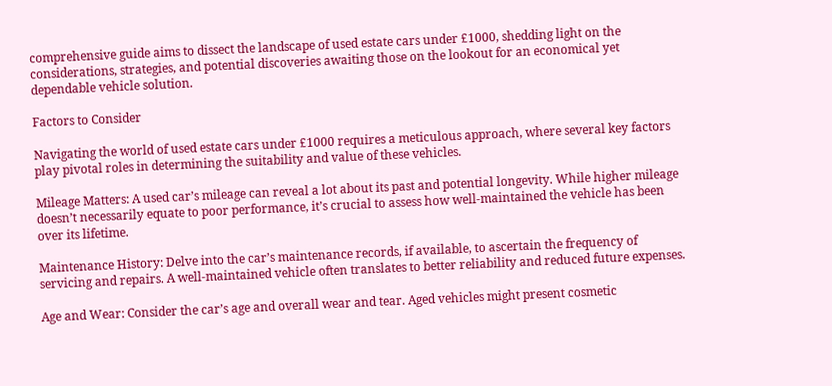comprehensive guide aims to dissect the landscape of used estate cars under £1000, shedding light on the considerations, strategies, and potential discoveries awaiting those on the lookout for an economical yet dependable vehicle solution.

Factors to Consider

Navigating the world of used estate cars under £1000 requires a meticulous approach, where several key factors play pivotal roles in determining the suitability and value of these vehicles.

Mileage Matters: A used car’s mileage can reveal a lot about its past and potential longevity. While higher mileage doesn’t necessarily equate to poor performance, it’s crucial to assess how well-maintained the vehicle has been over its lifetime.

Maintenance History: Delve into the car’s maintenance records, if available, to ascertain the frequency of servicing and repairs. A well-maintained vehicle often translates to better reliability and reduced future expenses.

Age and Wear: Consider the car’s age and overall wear and tear. Aged vehicles might present cosmetic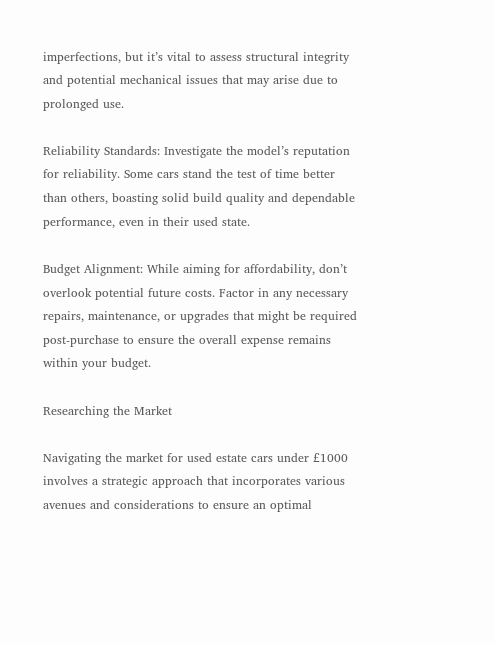imperfections, but it’s vital to assess structural integrity and potential mechanical issues that may arise due to prolonged use.

Reliability Standards: Investigate the model’s reputation for reliability. Some cars stand the test of time better than others, boasting solid build quality and dependable performance, even in their used state.

Budget Alignment: While aiming for affordability, don’t overlook potential future costs. Factor in any necessary repairs, maintenance, or upgrades that might be required post-purchase to ensure the overall expense remains within your budget.

Researching the Market

Navigating the market for used estate cars under £1000 involves a strategic approach that incorporates various avenues and considerations to ensure an optimal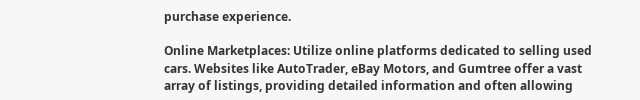purchase experience.

Online Marketplaces: Utilize online platforms dedicated to selling used cars. Websites like AutoTrader, eBay Motors, and Gumtree offer a vast array of listings, providing detailed information and often allowing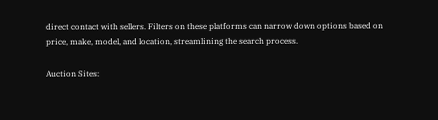direct contact with sellers. Filters on these platforms can narrow down options based on price, make, model, and location, streamlining the search process.

Auction Sites: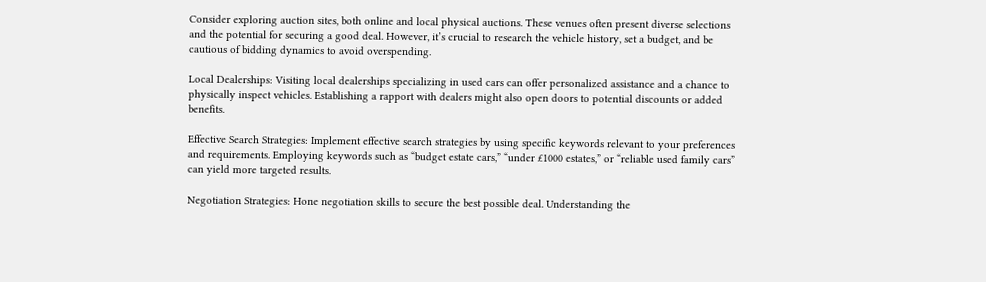Consider exploring auction sites, both online and local physical auctions. These venues often present diverse selections and the potential for securing a good deal. However, it’s crucial to research the vehicle history, set a budget, and be cautious of bidding dynamics to avoid overspending.

Local Dealerships: Visiting local dealerships specializing in used cars can offer personalized assistance and a chance to physically inspect vehicles. Establishing a rapport with dealers might also open doors to potential discounts or added benefits.

Effective Search Strategies: Implement effective search strategies by using specific keywords relevant to your preferences and requirements. Employing keywords such as “budget estate cars,” “under £1000 estates,” or “reliable used family cars” can yield more targeted results.

Negotiation Strategies: Hone negotiation skills to secure the best possible deal. Understanding the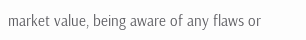market value, being aware of any flaws or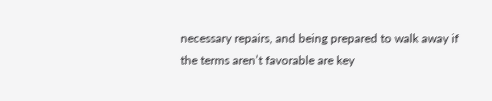necessary repairs, and being prepared to walk away if the terms aren’t favorable are key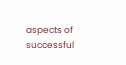aspects of successful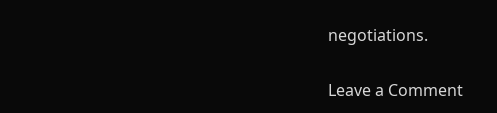negotiations.

Leave a Comment